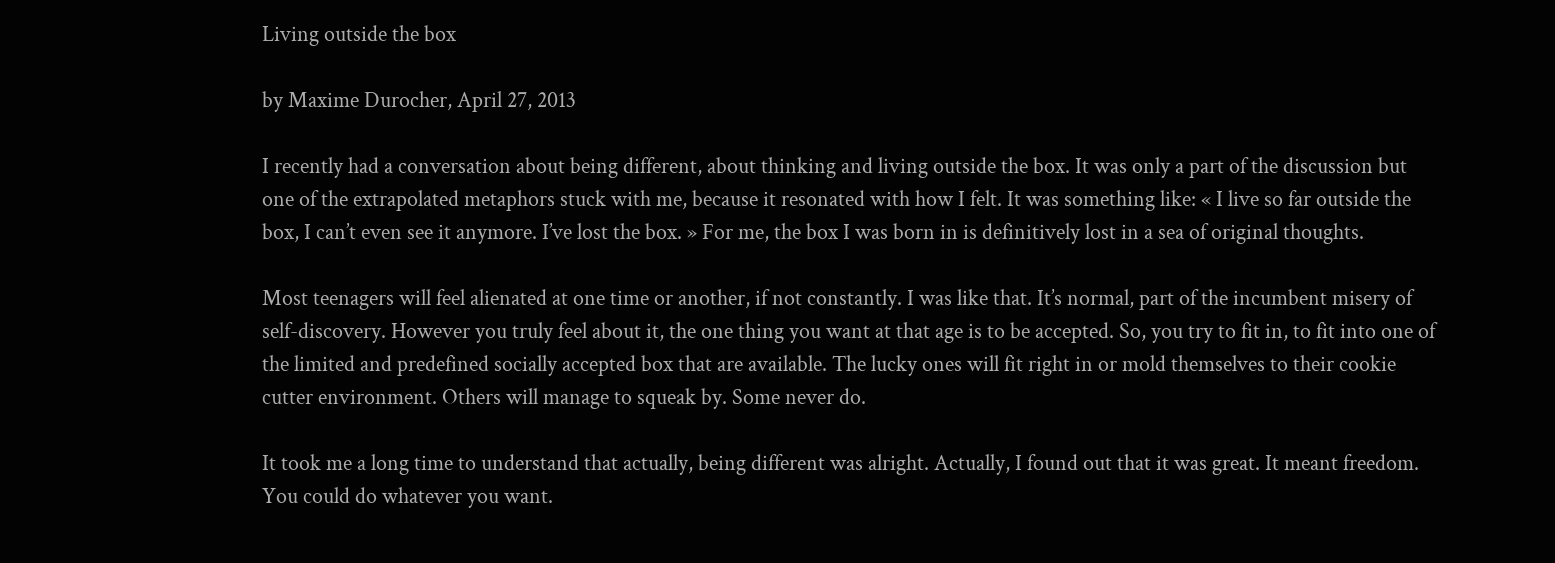Living outside the box

by Maxime Durocher, April 27, 2013

I recently had a conversation about being different, about thinking and living outside the box. It was only a part of the discussion but one of the extrapolated metaphors stuck with me, because it resonated with how I felt. It was something like: « I live so far outside the box, I can’t even see it anymore. I’ve lost the box. » For me, the box I was born in is definitively lost in a sea of original thoughts.

Most teenagers will feel alienated at one time or another, if not constantly. I was like that. It’s normal, part of the incumbent misery of self-discovery. However you truly feel about it, the one thing you want at that age is to be accepted. So, you try to fit in, to fit into one of the limited and predefined socially accepted box that are available. The lucky ones will fit right in or mold themselves to their cookie cutter environment. Others will manage to squeak by. Some never do.

It took me a long time to understand that actually, being different was alright. Actually, I found out that it was great. It meant freedom. You could do whatever you want.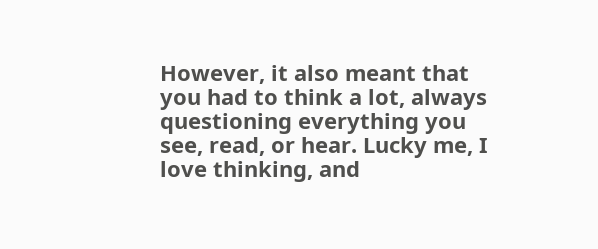However, it also meant that you had to think a lot, always questioning everything you see, read, or hear. Lucky me, I love thinking, and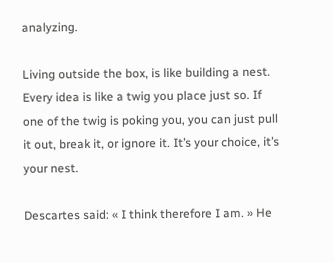analyzing.

Living outside the box, is like building a nest. Every idea is like a twig you place just so. If one of the twig is poking you, you can just pull it out, break it, or ignore it. It’s your choice, it’s your nest.

Descartes said: « I think therefore I am. » He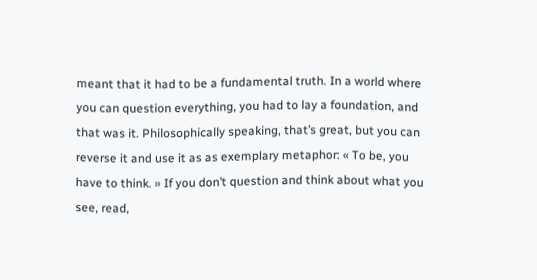meant that it had to be a fundamental truth. In a world where you can question everything, you had to lay a foundation, and that was it. Philosophically speaking, that’s great, but you can reverse it and use it as as exemplary metaphor: « To be, you have to think. » If you don’t question and think about what you see, read,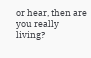or hear, then are you really living?